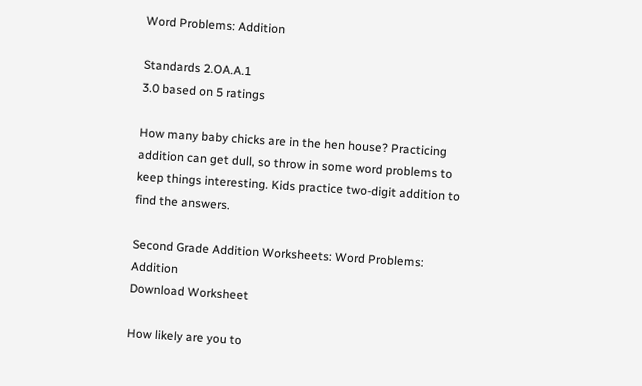Word Problems: Addition

Standards 2.OA.A.1
3.0 based on 5 ratings

How many baby chicks are in the hen house? Practicing addition can get dull, so throw in some word problems to keep things interesting. Kids practice two-digit addition to find the answers.

Second Grade Addition Worksheets: Word Problems: Addition
Download Worksheet

How likely are you to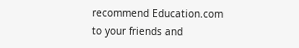recommend Education.com to your friends and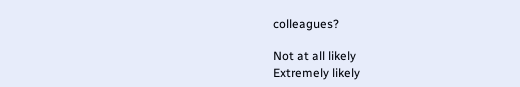colleagues?

Not at all likely
Extremely likely